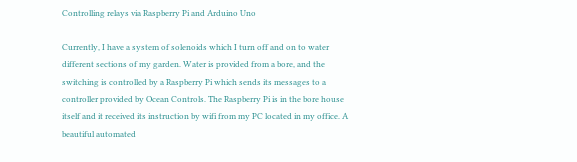Controlling relays via Raspberry Pi and Arduino Uno

Currently, I have a system of solenoids which I turn off and on to water different sections of my garden. Water is provided from a bore, and the switching is controlled by a Raspberry Pi which sends its messages to a controller provided by Ocean Controls. The Raspberry Pi is in the bore house itself and it received its instruction by wifi from my PC located in my office. A beautiful automated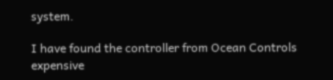system.

I have found the controller from Ocean Controls expensive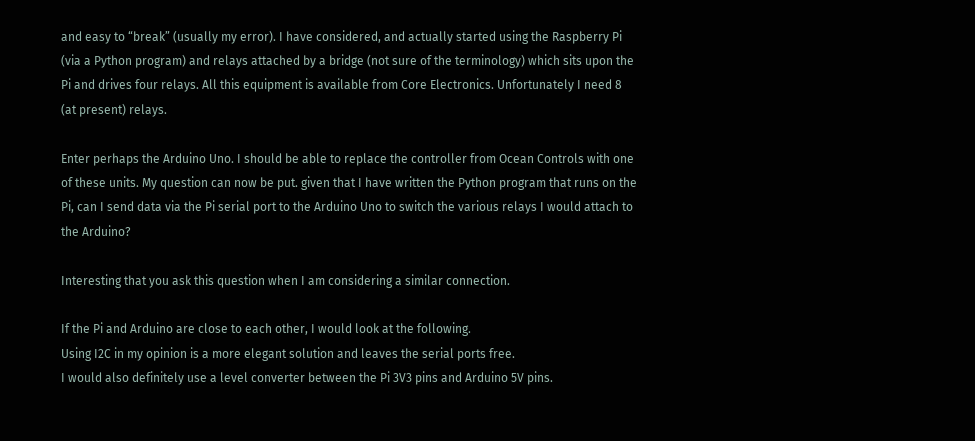and easy to “break” (usually my error). I have considered, and actually started using the Raspberry Pi (via a Python program) and relays attached by a bridge (not sure of the terminology) which sits upon the Pi and drives four relays. All this equipment is available from Core Electronics. Unfortunately I need 8 (at present) relays.

Enter perhaps the Arduino Uno. I should be able to replace the controller from Ocean Controls with one of these units. My question can now be put. given that I have written the Python program that runs on the Pi, can I send data via the Pi serial port to the Arduino Uno to switch the various relays I would attach to the Arduino?

Interesting that you ask this question when I am considering a similar connection.

If the Pi and Arduino are close to each other, I would look at the following.
Using I2C in my opinion is a more elegant solution and leaves the serial ports free.
I would also definitely use a level converter between the Pi 3V3 pins and Arduino 5V pins.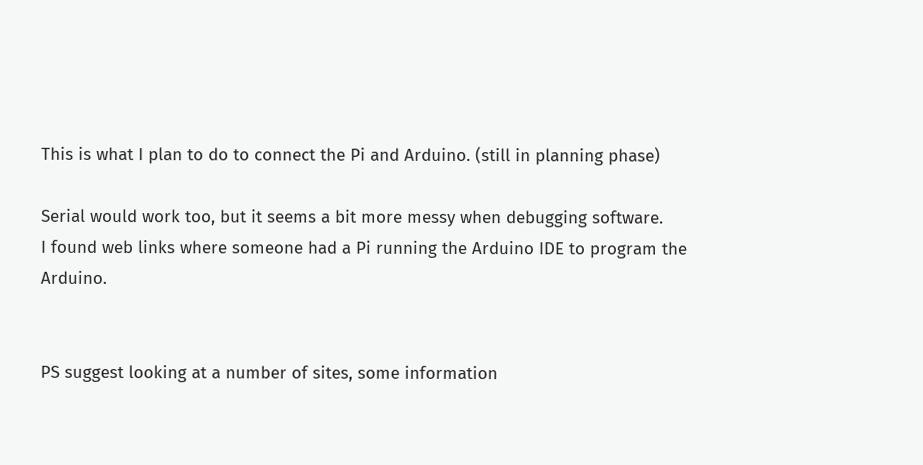This is what I plan to do to connect the Pi and Arduino. (still in planning phase)

Serial would work too, but it seems a bit more messy when debugging software.
I found web links where someone had a Pi running the Arduino IDE to program the Arduino.


PS suggest looking at a number of sites, some information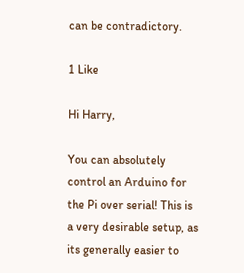can be contradictory.

1 Like

Hi Harry,

You can absolutely control an Arduino for the Pi over serial! This is a very desirable setup, as its generally easier to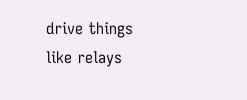drive things like relays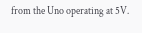from the Uno operating at 5V.